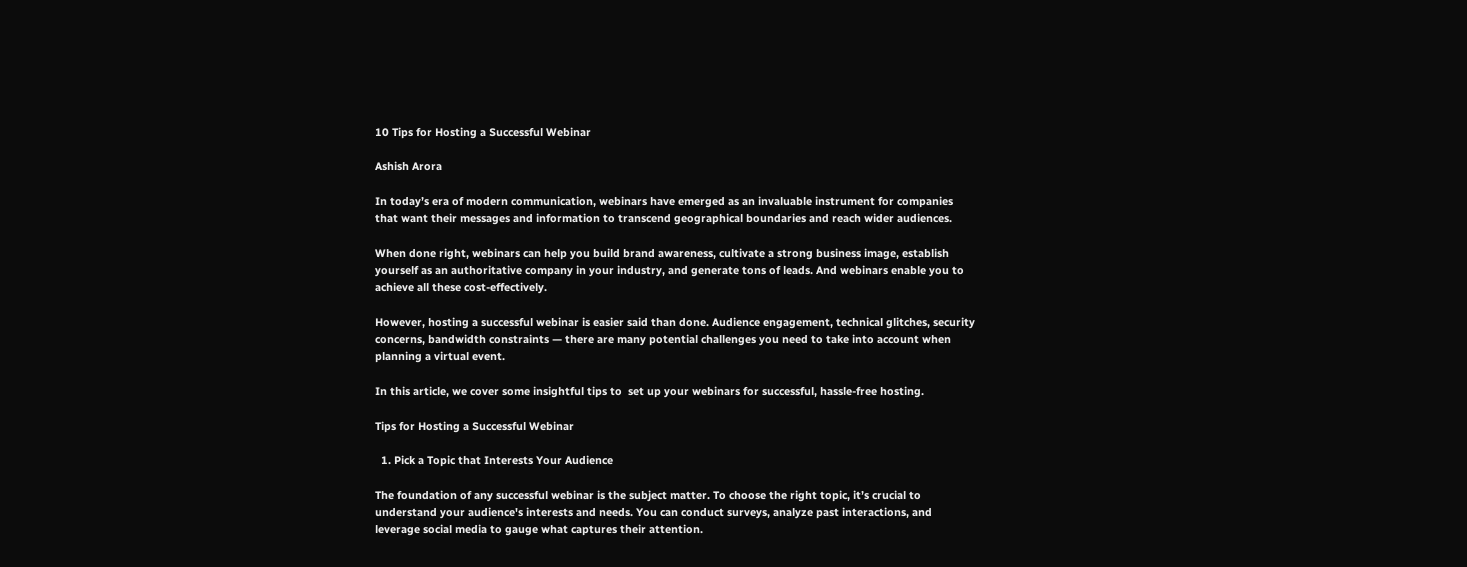10 Tips for Hosting a Successful Webinar

Ashish Arora

In today’s era of modern communication, webinars have emerged as an invaluable instrument for companies that want their messages and information to transcend geographical boundaries and reach wider audiences.

When done right, webinars can help you build brand awareness, cultivate a strong business image, establish yourself as an authoritative company in your industry, and generate tons of leads. And webinars enable you to achieve all these cost-effectively.

However, hosting a successful webinar is easier said than done. Audience engagement, technical glitches, security concerns, bandwidth constraints — there are many potential challenges you need to take into account when planning a virtual event.

In this article, we cover some insightful tips to  set up your webinars for successful, hassle-free hosting.

Tips for Hosting a Successful Webinar

  1. Pick a Topic that Interests Your Audience

The foundation of any successful webinar is the subject matter. To choose the right topic, it’s crucial to understand your audience's interests and needs. You can conduct surveys, analyze past interactions, and leverage social media to gauge what captures their attention.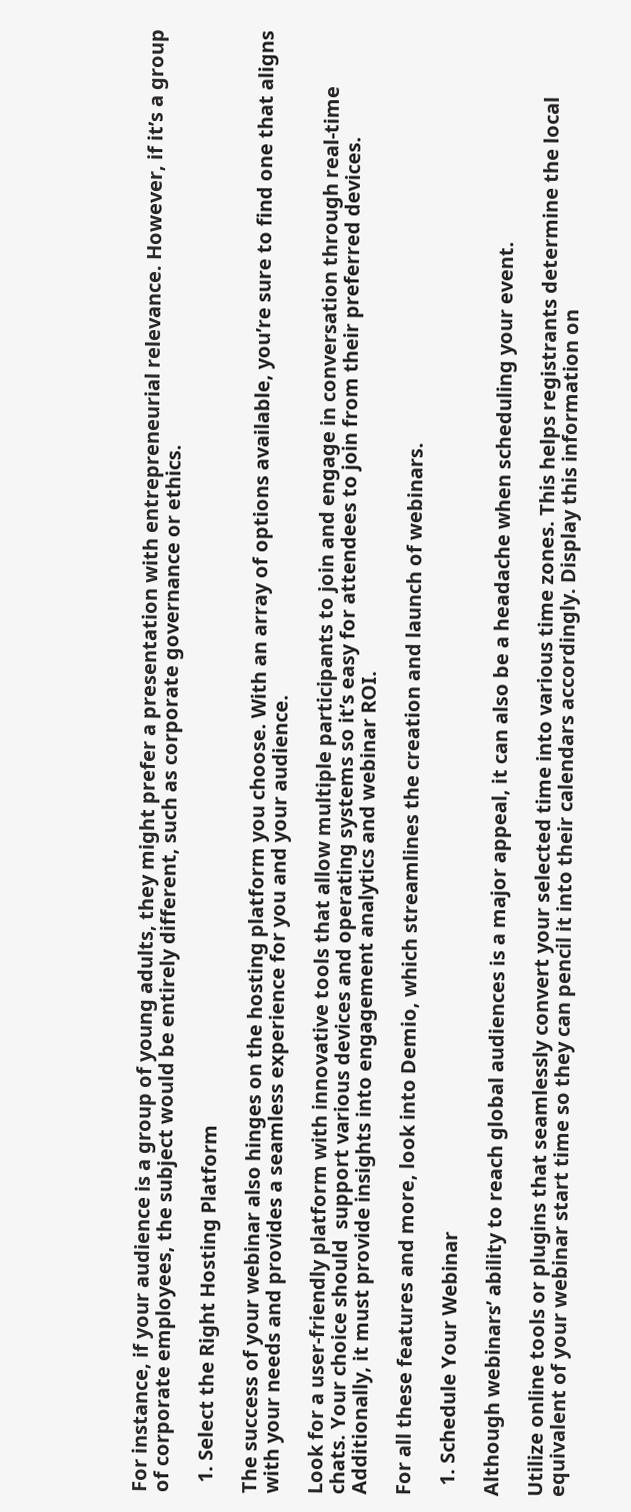For instance, if your audience is a group of young adults, they might prefer a presentation with entrepreneurial relevance. However, if it’s a group of corporate employees, the subject would be entirely different, such as corporate governance or ethics.

  1. Select the Right Hosting Platform

The success of your webinar also hinges on the hosting platform you choose. With an array of options available, you’re sure to find one that aligns with your needs and provides a seamless experience for you and your audience.

Look for a user-friendly platform with innovative tools that allow multiple participants to join and engage in conversation through real-time chats. Your choice should  support various devices and operating systems so it’s easy for attendees to join from their preferred devices. Additionally, it must provide insights into engagement analytics and webinar ROI.

For all these features and more, look into Demio, which streamlines the creation and launch of webinars.

  1. Schedule Your Webinar

Although webinars’ ability to reach global audiences is a major appeal, it can also be a headache when scheduling your event.

Utilize online tools or plugins that seamlessly convert your selected time into various time zones. This helps registrants determine the local equivalent of your webinar start time so they can pencil it into their calendars accordingly. Display this information on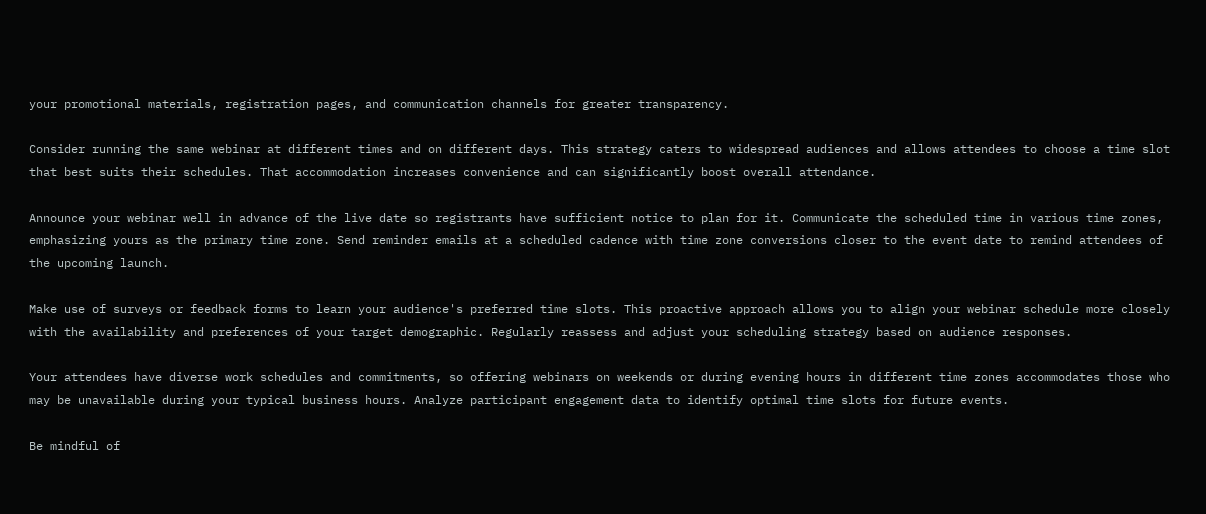your promotional materials, registration pages, and communication channels for greater transparency.

Consider running the same webinar at different times and on different days. This strategy caters to widespread audiences and allows attendees to choose a time slot that best suits their schedules. That accommodation increases convenience and can significantly boost overall attendance.

Announce your webinar well in advance of the live date so registrants have sufficient notice to plan for it. Communicate the scheduled time in various time zones, emphasizing yours as the primary time zone. Send reminder emails at a scheduled cadence with time zone conversions closer to the event date to remind attendees of the upcoming launch.

Make use of surveys or feedback forms to learn your audience's preferred time slots. This proactive approach allows you to align your webinar schedule more closely with the availability and preferences of your target demographic. Regularly reassess and adjust your scheduling strategy based on audience responses.

Your attendees have diverse work schedules and commitments, so offering webinars on weekends or during evening hours in different time zones accommodates those who may be unavailable during your typical business hours. Analyze participant engagement data to identify optimal time slots for future events.

Be mindful of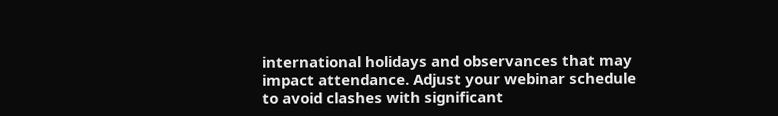international holidays and observances that may impact attendance. Adjust your webinar schedule to avoid clashes with significant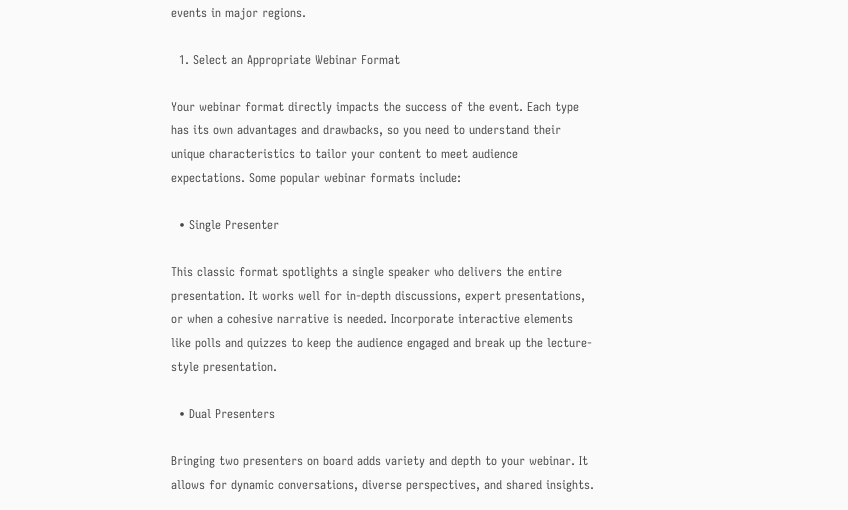events in major regions.

  1. Select an Appropriate Webinar Format

Your webinar format directly impacts the success of the event. Each type has its own advantages and drawbacks, so you need to understand their unique characteristics to tailor your content to meet audience expectations. Some popular webinar formats include:

  • Single Presenter

This classic format spotlights a single speaker who delivers the entire presentation. It works well for in-depth discussions, expert presentations, or when a cohesive narrative is needed. Incorporate interactive elements like polls and quizzes to keep the audience engaged and break up the lecture-style presentation.

  • Dual Presenters

Bringing two presenters on board adds variety and depth to your webinar. It allows for dynamic conversations, diverse perspectives, and shared insights.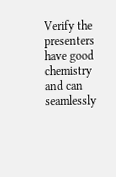Verify the presenters have good chemistry and can seamlessly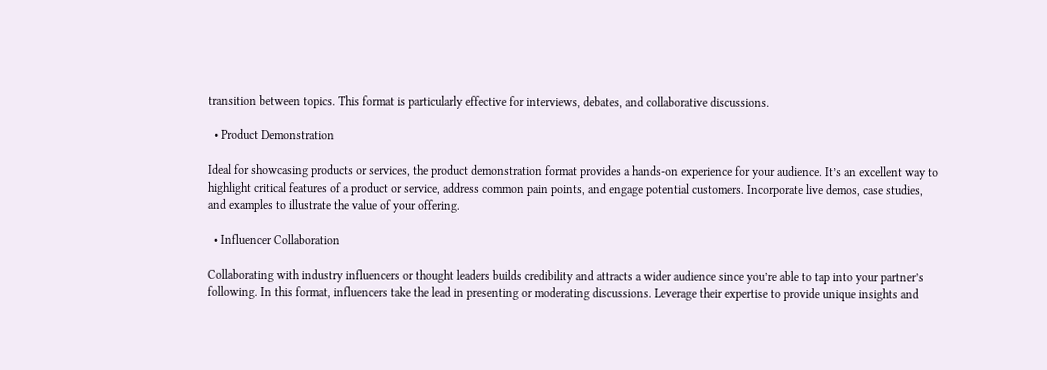transition between topics. This format is particularly effective for interviews, debates, and collaborative discussions.

  • Product Demonstration

Ideal for showcasing products or services, the product demonstration format provides a hands-on experience for your audience. It’s an excellent way to highlight critical features of a product or service, address common pain points, and engage potential customers. Incorporate live demos, case studies, and examples to illustrate the value of your offering.

  • Influencer Collaboration

Collaborating with industry influencers or thought leaders builds credibility and attracts a wider audience since you’re able to tap into your partner’s following. In this format, influencers take the lead in presenting or moderating discussions. Leverage their expertise to provide unique insights and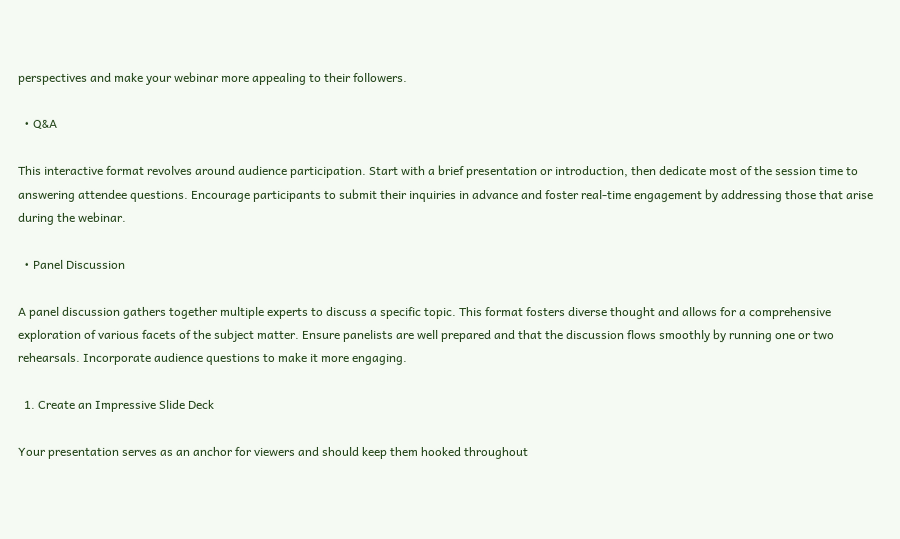perspectives and make your webinar more appealing to their followers.

  • Q&A

This interactive format revolves around audience participation. Start with a brief presentation or introduction, then dedicate most of the session time to answering attendee questions. Encourage participants to submit their inquiries in advance and foster real-time engagement by addressing those that arise during the webinar.

  • Panel Discussion

A panel discussion gathers together multiple experts to discuss a specific topic. This format fosters diverse thought and allows for a comprehensive exploration of various facets of the subject matter. Ensure panelists are well prepared and that the discussion flows smoothly by running one or two rehearsals. Incorporate audience questions to make it more engaging.

  1. Create an Impressive Slide Deck

Your presentation serves as an anchor for viewers and should keep them hooked throughout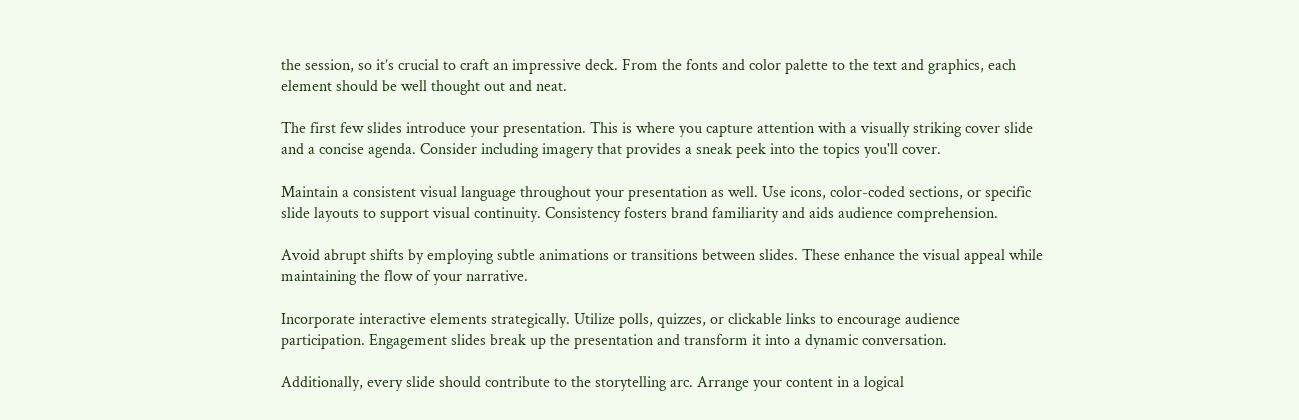the session, so it’s crucial to craft an impressive deck. From the fonts and color palette to the text and graphics, each element should be well thought out and neat.

The first few slides introduce your presentation. This is where you capture attention with a visually striking cover slide and a concise agenda. Consider including imagery that provides a sneak peek into the topics you'll cover.

Maintain a consistent visual language throughout your presentation as well. Use icons, color-coded sections, or specific slide layouts to support visual continuity. Consistency fosters brand familiarity and aids audience comprehension.

Avoid abrupt shifts by employing subtle animations or transitions between slides. These enhance the visual appeal while maintaining the flow of your narrative.

Incorporate interactive elements strategically. Utilize polls, quizzes, or clickable links to encourage audience participation. Engagement slides break up the presentation and transform it into a dynamic conversation.

Additionally, every slide should contribute to the storytelling arc. Arrange your content in a logical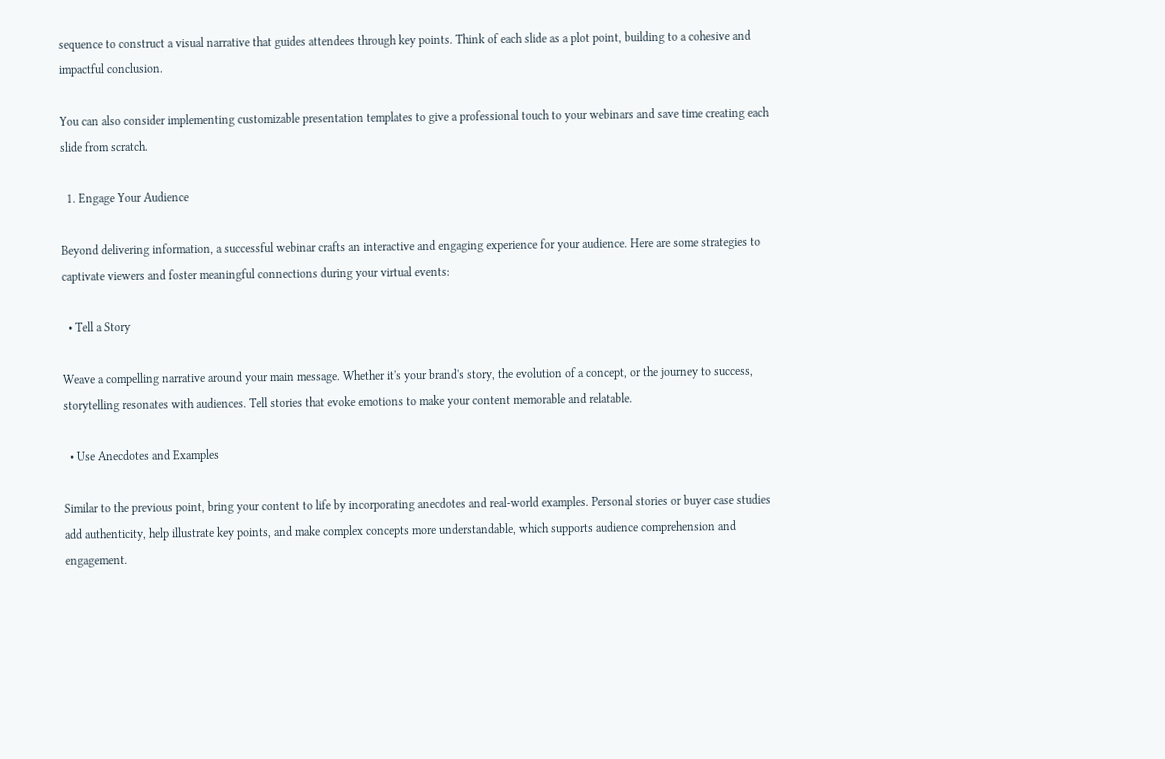sequence to construct a visual narrative that guides attendees through key points. Think of each slide as a plot point, building to a cohesive and impactful conclusion.

You can also consider implementing customizable presentation templates to give a professional touch to your webinars and save time creating each slide from scratch.

  1. Engage Your Audience

Beyond delivering information, a successful webinar crafts an interactive and engaging experience for your audience. Here are some strategies to captivate viewers and foster meaningful connections during your virtual events:

  • Tell a Story

Weave a compelling narrative around your main message. Whether it's your brand's story, the evolution of a concept, or the journey to success, storytelling resonates with audiences. Tell stories that evoke emotions to make your content memorable and relatable.

  • Use Anecdotes and Examples

Similar to the previous point, bring your content to life by incorporating anecdotes and real-world examples. Personal stories or buyer case studies add authenticity, help illustrate key points, and make complex concepts more understandable, which supports audience comprehension and engagement.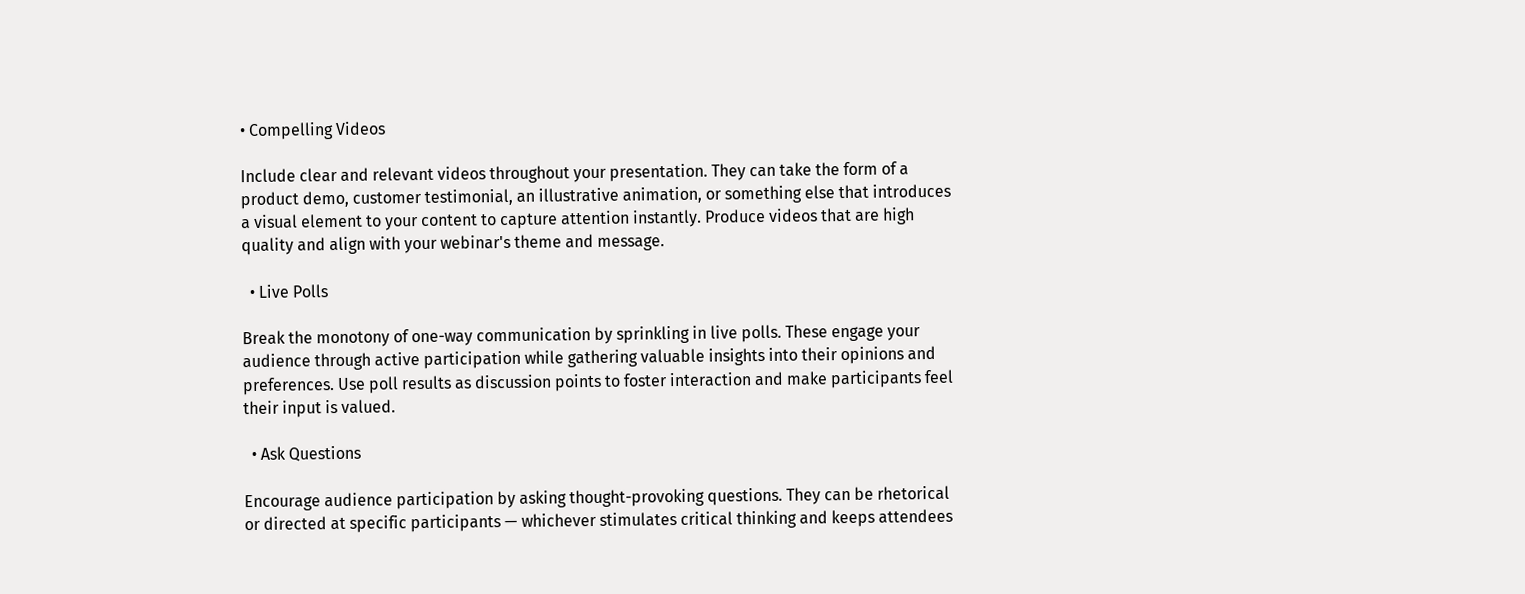• Compelling Videos

Include clear and relevant videos throughout your presentation. They can take the form of a product demo, customer testimonial, an illustrative animation, or something else that introduces a visual element to your content to capture attention instantly. Produce videos that are high quality and align with your webinar's theme and message.

  • Live Polls

Break the monotony of one-way communication by sprinkling in live polls. These engage your audience through active participation while gathering valuable insights into their opinions and preferences. Use poll results as discussion points to foster interaction and make participants feel their input is valued.

  • Ask Questions

Encourage audience participation by asking thought-provoking questions. They can be rhetorical or directed at specific participants — whichever stimulates critical thinking and keeps attendees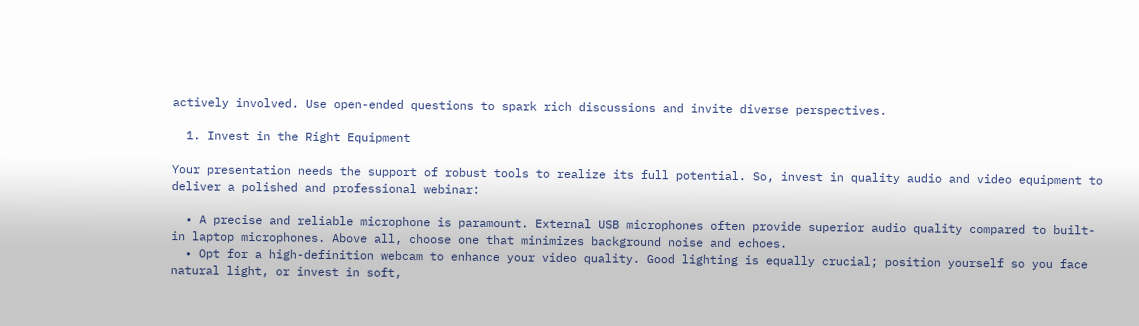actively involved. Use open-ended questions to spark rich discussions and invite diverse perspectives.

  1. Invest in the Right Equipment

Your presentation needs the support of robust tools to realize its full potential. So, invest in quality audio and video equipment to deliver a polished and professional webinar:

  • A precise and reliable microphone is paramount. External USB microphones often provide superior audio quality compared to built-in laptop microphones. Above all, choose one that minimizes background noise and echoes.
  • Opt for a high-definition webcam to enhance your video quality. Good lighting is equally crucial; position yourself so you face natural light, or invest in soft,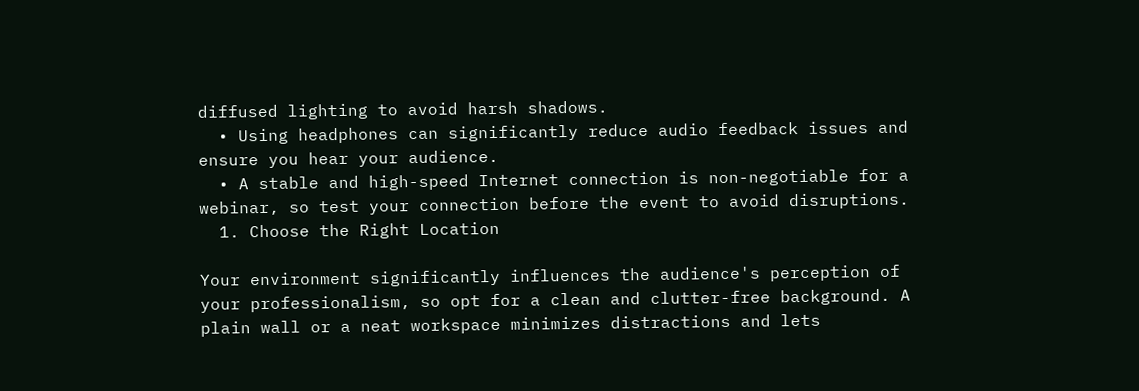diffused lighting to avoid harsh shadows.
  • Using headphones can significantly reduce audio feedback issues and ensure you hear your audience.
  • A stable and high-speed Internet connection is non-negotiable for a webinar, so test your connection before the event to avoid disruptions.
  1. Choose the Right Location

Your environment significantly influences the audience's perception of your professionalism, so opt for a clean and clutter-free background. A plain wall or a neat workspace minimizes distractions and lets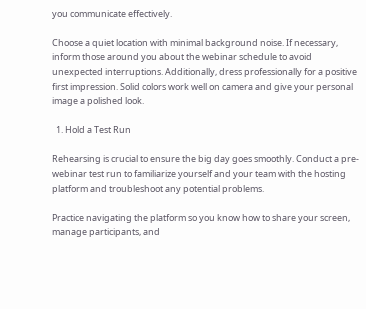you communicate effectively.

Choose a quiet location with minimal background noise. If necessary, inform those around you about the webinar schedule to avoid unexpected interruptions. Additionally, dress professionally for a positive first impression. Solid colors work well on camera and give your personal image a polished look.

  1. Hold a Test Run

Rehearsing is crucial to ensure the big day goes smoothly. Conduct a pre-webinar test run to familiarize yourself and your team with the hosting platform and troubleshoot any potential problems.

Practice navigating the platform so you know how to share your screen, manage participants, and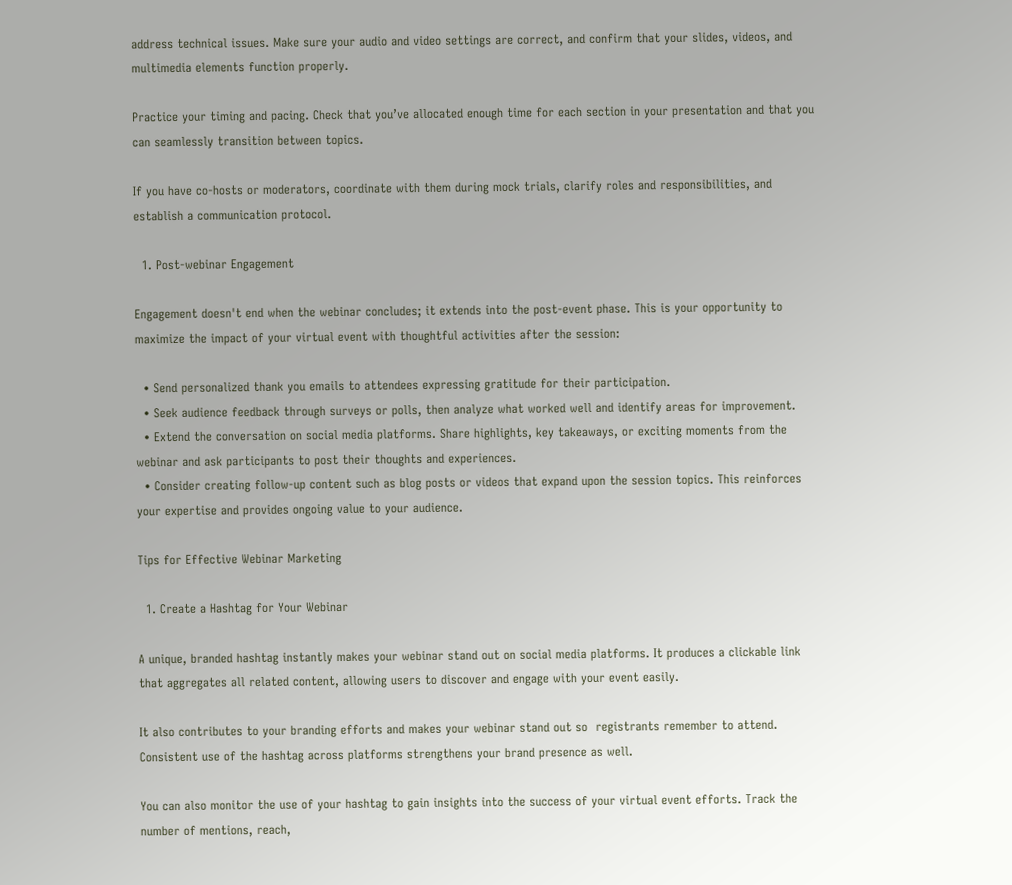address technical issues. Make sure your audio and video settings are correct, and confirm that your slides, videos, and multimedia elements function properly.

Practice your timing and pacing. Check that you’ve allocated enough time for each section in your presentation and that you can seamlessly transition between topics.

If you have co-hosts or moderators, coordinate with them during mock trials, clarify roles and responsibilities, and establish a communication protocol.

  1. Post-webinar Engagement

Engagement doesn't end when the webinar concludes; it extends into the post-event phase. This is your opportunity to maximize the impact of your virtual event with thoughtful activities after the session:

  • Send personalized thank you emails to attendees expressing gratitude for their participation.
  • Seek audience feedback through surveys or polls, then analyze what worked well and identify areas for improvement.
  • Extend the conversation on social media platforms. Share highlights, key takeaways, or exciting moments from the webinar and ask participants to post their thoughts and experiences.
  • Consider creating follow-up content such as blog posts or videos that expand upon the session topics. This reinforces your expertise and provides ongoing value to your audience.

Tips for Effective Webinar Marketing

  1. Create a Hashtag for Your Webinar

A unique, branded hashtag instantly makes your webinar stand out on social media platforms. It produces a clickable link that aggregates all related content, allowing users to discover and engage with your event easily.

It also contributes to your branding efforts and makes your webinar stand out so  registrants remember to attend. Consistent use of the hashtag across platforms strengthens your brand presence as well.

You can also monitor the use of your hashtag to gain insights into the success of your virtual event efforts. Track the number of mentions, reach,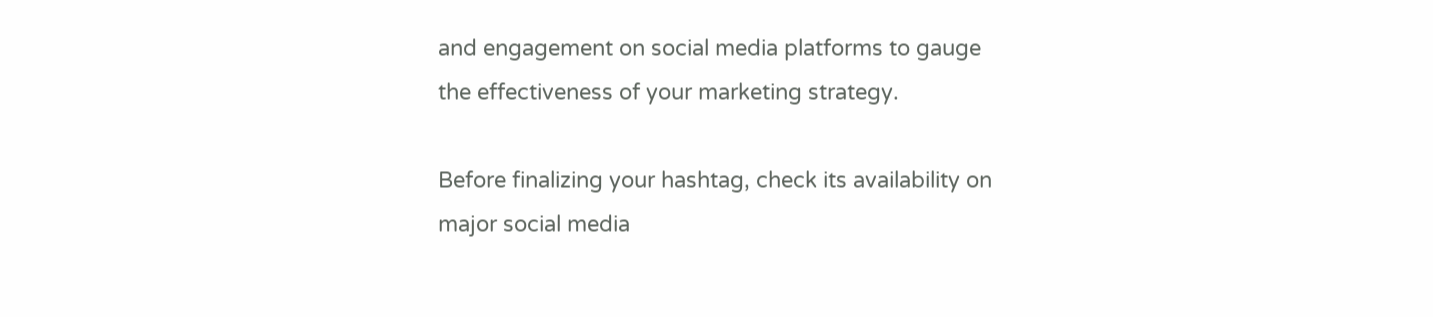and engagement on social media platforms to gauge the effectiveness of your marketing strategy.

Before finalizing your hashtag, check its availability on major social media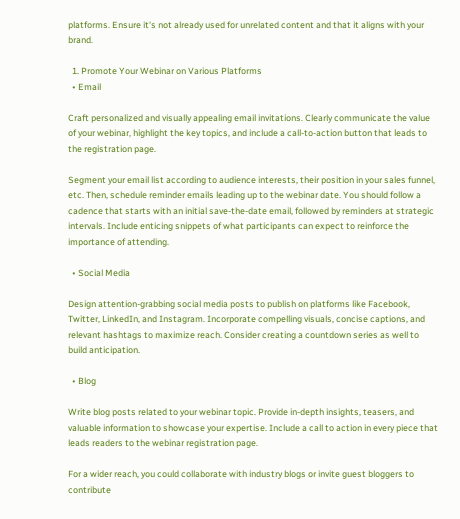platforms. Ensure it's not already used for unrelated content and that it aligns with your brand.

  1. Promote Your Webinar on Various Platforms
  • Email

Craft personalized and visually appealing email invitations. Clearly communicate the value of your webinar, highlight the key topics, and include a call-to-action button that leads to the registration page.

Segment your email list according to audience interests, their position in your sales funnel, etc. Then, schedule reminder emails leading up to the webinar date. You should follow a cadence that starts with an initial save-the-date email, followed by reminders at strategic intervals. Include enticing snippets of what participants can expect to reinforce the importance of attending.

  • Social Media

Design attention-grabbing social media posts to publish on platforms like Facebook, Twitter, LinkedIn, and Instagram. Incorporate compelling visuals, concise captions, and relevant hashtags to maximize reach. Consider creating a countdown series as well to build anticipation.

  • Blog

Write blog posts related to your webinar topic. Provide in-depth insights, teasers, and valuable information to showcase your expertise. Include a call to action in every piece that leads readers to the webinar registration page.

For a wider reach, you could collaborate with industry blogs or invite guest bloggers to contribute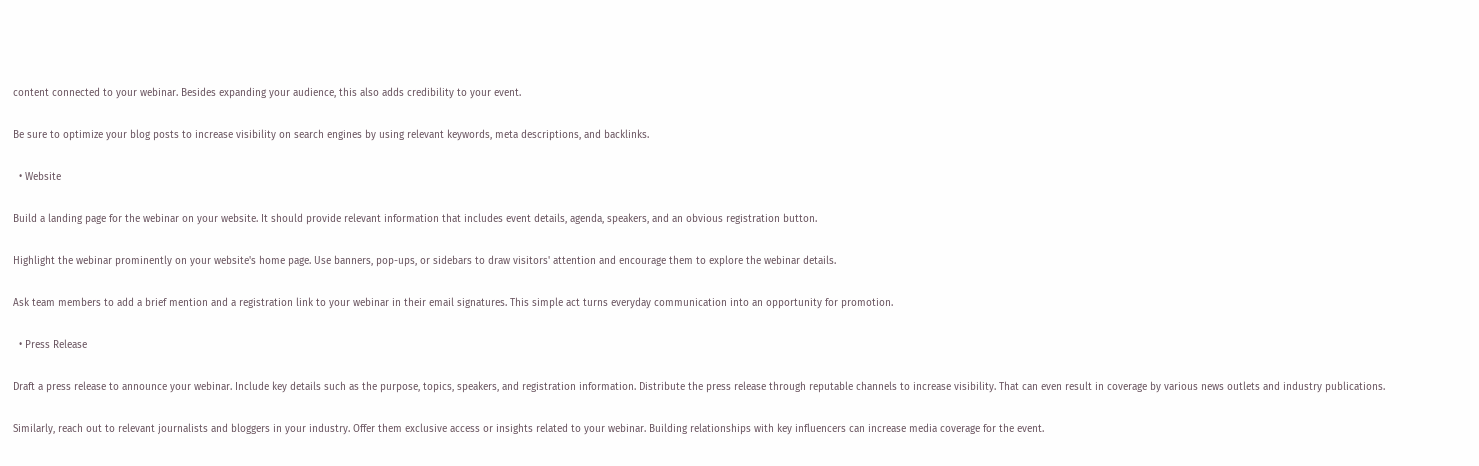content connected to your webinar. Besides expanding your audience, this also adds credibility to your event.

Be sure to optimize your blog posts to increase visibility on search engines by using relevant keywords, meta descriptions, and backlinks.

  • Website

Build a landing page for the webinar on your website. It should provide relevant information that includes event details, agenda, speakers, and an obvious registration button.

Highlight the webinar prominently on your website's home page. Use banners, pop-ups, or sidebars to draw visitors' attention and encourage them to explore the webinar details.

Ask team members to add a brief mention and a registration link to your webinar in their email signatures. This simple act turns everyday communication into an opportunity for promotion.

  • Press Release

Draft a press release to announce your webinar. Include key details such as the purpose, topics, speakers, and registration information. Distribute the press release through reputable channels to increase visibility. That can even result in coverage by various news outlets and industry publications.

Similarly, reach out to relevant journalists and bloggers in your industry. Offer them exclusive access or insights related to your webinar. Building relationships with key influencers can increase media coverage for the event.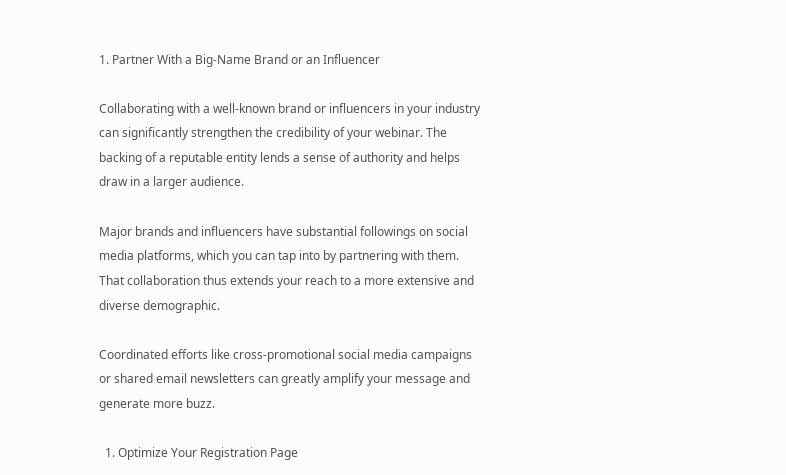1. Partner With a Big-Name Brand or an Influencer

Collaborating with a well-known brand or influencers in your industry can significantly strengthen the credibility of your webinar. The backing of a reputable entity lends a sense of authority and helps draw in a larger audience.

Major brands and influencers have substantial followings on social media platforms, which you can tap into by partnering with them. That collaboration thus extends your reach to a more extensive and diverse demographic.

Coordinated efforts like cross-promotional social media campaigns or shared email newsletters can greatly amplify your message and generate more buzz.

  1. Optimize Your Registration Page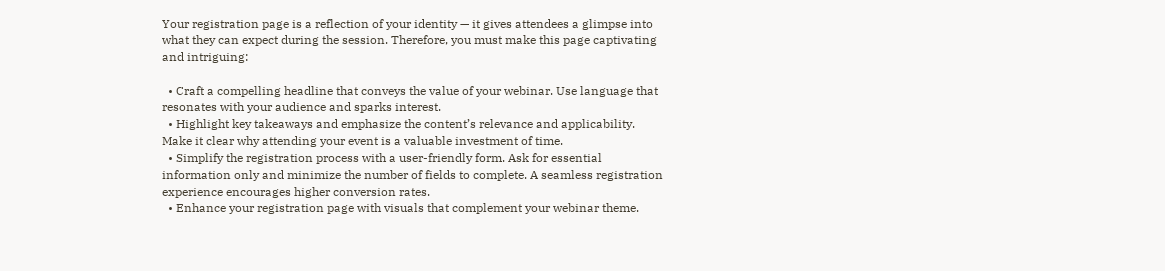Your registration page is a reflection of your identity — it gives attendees a glimpse into what they can expect during the session. Therefore, you must make this page captivating and intriguing:

  • Craft a compelling headline that conveys the value of your webinar. Use language that resonates with your audience and sparks interest.
  • Highlight key takeaways and emphasize the content’s relevance and applicability. Make it clear why attending your event is a valuable investment of time.
  • Simplify the registration process with a user-friendly form. Ask for essential information only and minimize the number of fields to complete. A seamless registration experience encourages higher conversion rates.
  • Enhance your registration page with visuals that complement your webinar theme.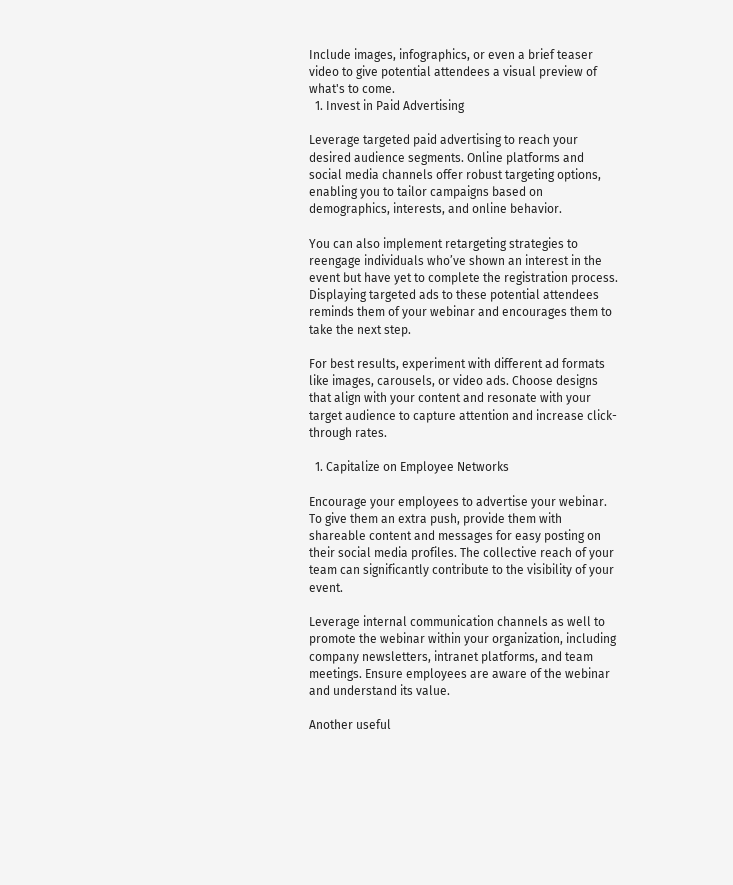Include images, infographics, or even a brief teaser video to give potential attendees a visual preview of what's to come.
  1. Invest in Paid Advertising

Leverage targeted paid advertising to reach your desired audience segments. Online platforms and social media channels offer robust targeting options, enabling you to tailor campaigns based on demographics, interests, and online behavior.

You can also implement retargeting strategies to reengage individuals who’ve shown an interest in the event but have yet to complete the registration process. Displaying targeted ads to these potential attendees reminds them of your webinar and encourages them to take the next step.

For best results, experiment with different ad formats like images, carousels, or video ads. Choose designs that align with your content and resonate with your target audience to capture attention and increase click-through rates.

  1. Capitalize on Employee Networks

Encourage your employees to advertise your webinar. To give them an extra push, provide them with shareable content and messages for easy posting on their social media profiles. The collective reach of your team can significantly contribute to the visibility of your event.

Leverage internal communication channels as well to promote the webinar within your organization, including company newsletters, intranet platforms, and team meetings. Ensure employees are aware of the webinar and understand its value.

Another useful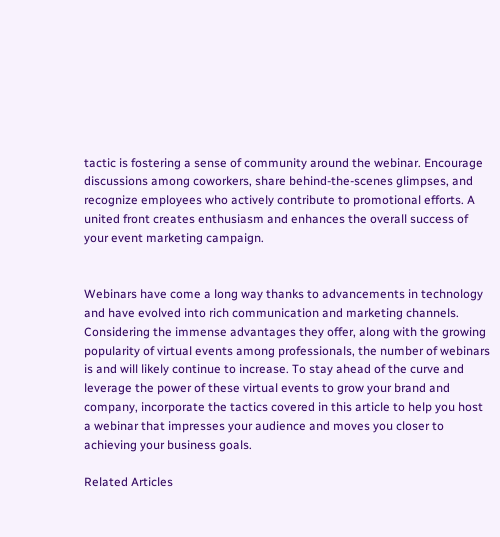tactic is fostering a sense of community around the webinar. Encourage discussions among coworkers, share behind-the-scenes glimpses, and recognize employees who actively contribute to promotional efforts. A united front creates enthusiasm and enhances the overall success of your event marketing campaign.


Webinars have come a long way thanks to advancements in technology and have evolved into rich communication and marketing channels. Considering the immense advantages they offer, along with the growing popularity of virtual events among professionals, the number of webinars is and will likely continue to increase. To stay ahead of the curve and leverage the power of these virtual events to grow your brand and company, incorporate the tactics covered in this article to help you host a webinar that impresses your audience and moves you closer to achieving your business goals.

Related Articles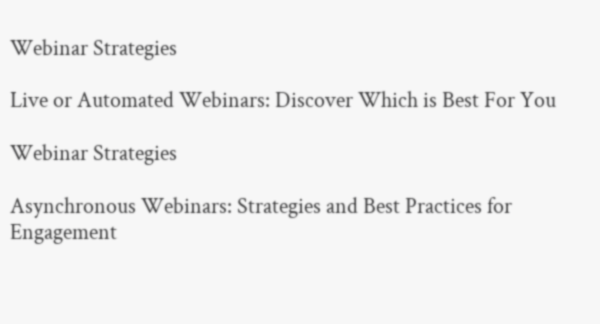Webinar Strategies

Live or Automated Webinars: Discover Which is Best For You

Webinar Strategies

Asynchronous Webinars: Strategies and Best Practices for Engagement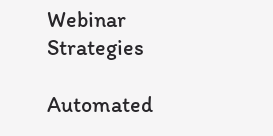Webinar Strategies

Automated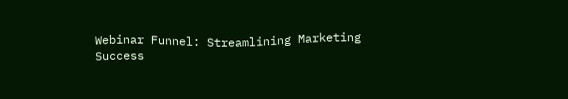Webinar Funnel: Streamlining Marketing Success